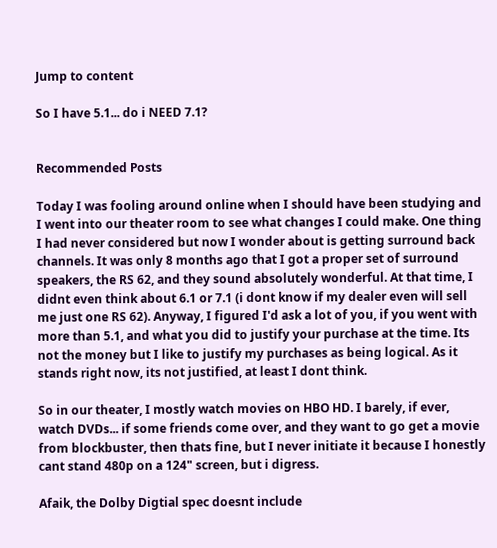Jump to content

So I have 5.1... do i NEED 7.1?


Recommended Posts

Today I was fooling around online when I should have been studying and I went into our theater room to see what changes I could make. One thing I had never considered but now I wonder about is getting surround back channels. It was only 8 months ago that I got a proper set of surround speakers, the RS 62, and they sound absolutely wonderful. At that time, I didnt even think about 6.1 or 7.1 (i dont know if my dealer even will sell me just one RS 62). Anyway, I figured I'd ask a lot of you, if you went with more than 5.1, and what you did to justify your purchase at the time. Its not the money but I like to justify my purchases as being logical. As it stands right now, its not justified, at least I dont think.

So in our theater, I mostly watch movies on HBO HD. I barely, if ever, watch DVDs... if some friends come over, and they want to go get a movie from blockbuster, then thats fine, but I never initiate it because I honestly cant stand 480p on a 124" screen, but i digress.

Afaik, the Dolby Digtial spec doesnt include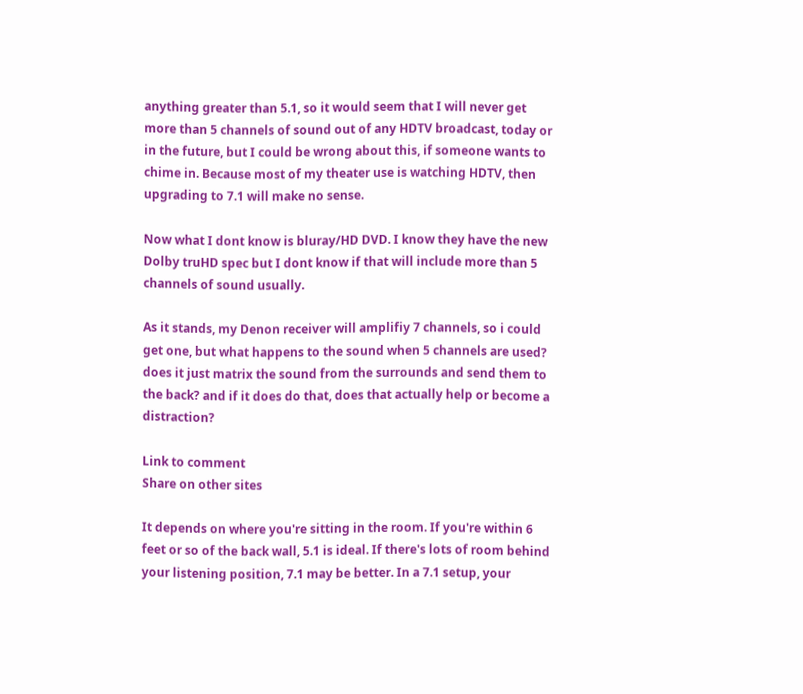anything greater than 5.1, so it would seem that I will never get more than 5 channels of sound out of any HDTV broadcast, today or in the future, but I could be wrong about this, if someone wants to chime in. Because most of my theater use is watching HDTV, then upgrading to 7.1 will make no sense.

Now what I dont know is bluray/HD DVD. I know they have the new Dolby truHD spec but I dont know if that will include more than 5 channels of sound usually.

As it stands, my Denon receiver will amplifiy 7 channels, so i could get one, but what happens to the sound when 5 channels are used? does it just matrix the sound from the surrounds and send them to the back? and if it does do that, does that actually help or become a distraction?

Link to comment
Share on other sites

It depends on where you're sitting in the room. If you're within 6 feet or so of the back wall, 5.1 is ideal. If there's lots of room behind your listening position, 7.1 may be better. In a 7.1 setup, your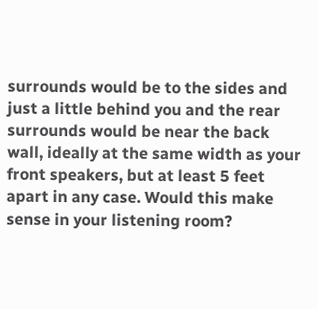surrounds would be to the sides and just a little behind you and the rear surrounds would be near the back wall, ideally at the same width as your front speakers, but at least 5 feet apart in any case. Would this make sense in your listening room?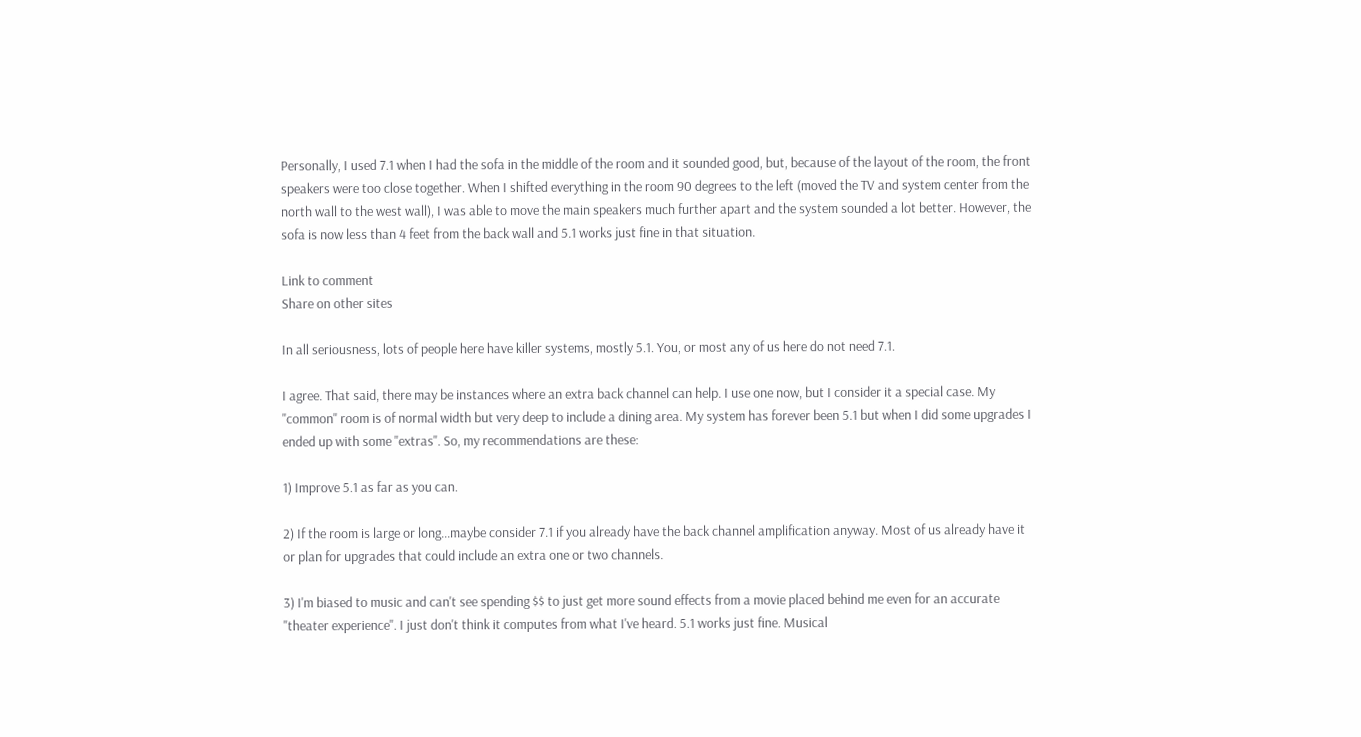Personally, I used 7.1 when I had the sofa in the middle of the room and it sounded good, but, because of the layout of the room, the front speakers were too close together. When I shifted everything in the room 90 degrees to the left (moved the TV and system center from the north wall to the west wall), I was able to move the main speakers much further apart and the system sounded a lot better. However, the sofa is now less than 4 feet from the back wall and 5.1 works just fine in that situation.

Link to comment
Share on other sites

In all seriousness, lots of people here have killer systems, mostly 5.1. You, or most any of us here do not need 7.1.

I agree. That said, there may be instances where an extra back channel can help. I use one now, but I consider it a special case. My "common" room is of normal width but very deep to include a dining area. My system has forever been 5.1 but when I did some upgrades I ended up with some "extras". So, my recommendations are these:

1) Improve 5.1 as far as you can.

2) If the room is large or long...maybe consider 7.1 if you already have the back channel amplification anyway. Most of us already have it or plan for upgrades that could include an extra one or two channels.

3) I'm biased to music and can't see spending $$ to just get more sound effects from a movie placed behind me even for an accurate "theater experience". I just don't think it computes from what I've heard. 5.1 works just fine. Musical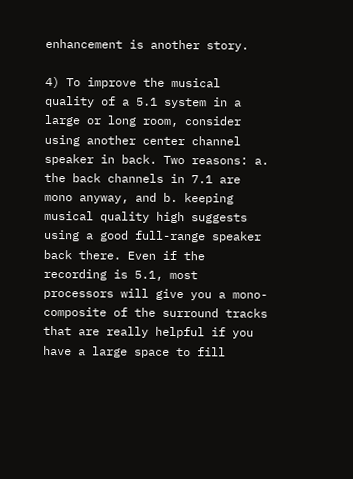enhancement is another story.

4) To improve the musical quality of a 5.1 system in a large or long room, consider using another center channel speaker in back. Two reasons: a. the back channels in 7.1 are mono anyway, and b. keeping musical quality high suggests using a good full-range speaker back there. Even if the recording is 5.1, most processors will give you a mono-composite of the surround tracks that are really helpful if you have a large space to fill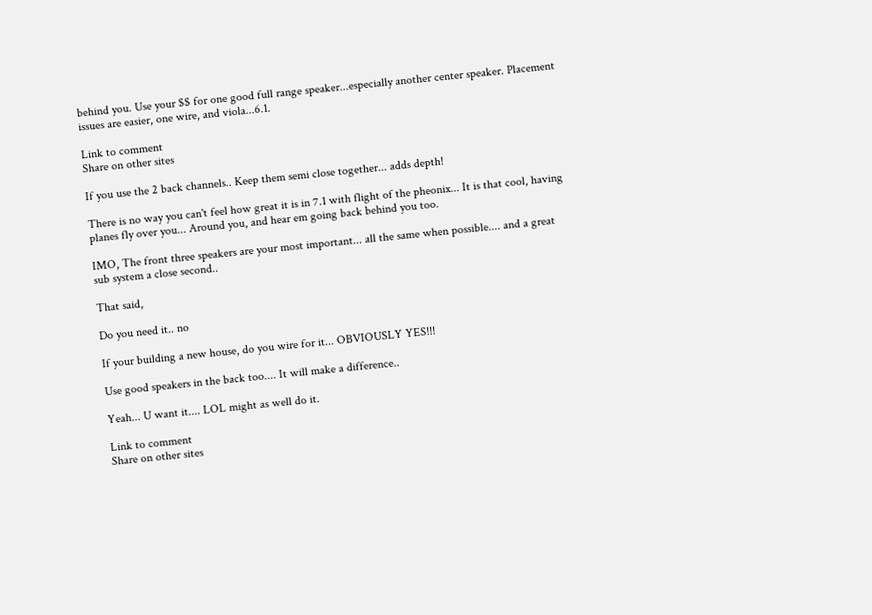behind you. Use your $$ for one good full range speaker...especially another center speaker. Placement issues are easier, one wire, and viola...6.1.

Link to comment
Share on other sites

If you use the 2 back channels.. Keep them semi close together... adds depth!

There is no way you can't feel how great it is in 7.1 with flight of the pheonix... It is that cool, having planes fly over you... Around you, and hear em going back behind you too.

IMO, The front three speakers are your most important... all the same when possible.... and a great sub system a close second..

That said,

Do you need it.. no

If your building a new house, do you wire for it... OBVIOUSLY YES!!!

Use good speakers in the back too.... It will make a difference..

Yeah... U want it.... LOL might as well do it.

Link to comment
Share on other sites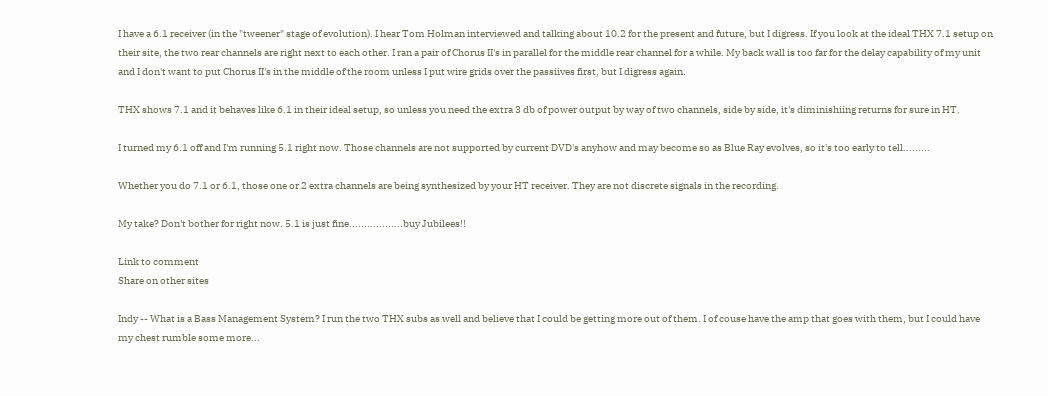I have a 6.1 receiver (in the "tweener" stage of evolution). I hear Tom Holman interviewed and talking about 10.2 for the present and future, but I digress. If you look at the ideal THX 7.1 setup on their site, the two rear channels are right next to each other. I ran a pair of Chorus II's in parallel for the middle rear channel for a while. My back wall is too far for the delay capability of my unit and I don't want to put Chorus II's in the middle of the room unless I put wire grids over the passiives first, but I digress again.

THX shows 7.1 and it behaves like 6.1 in their ideal setup, so unless you need the extra 3 db of power output by way of two channels, side by side, it's diminishiing returns for sure in HT.

I turned my 6.1 off and I'm running 5.1 right now. Those channels are not supported by current DVD's anyhow and may become so as Blue Ray evolves, so it's too early to tell.........

Whether you do 7.1 or 6.1, those one or 2 extra channels are being synthesized by your HT receiver. They are not discrete signals in the recording.

My take? Don't bother for right now. 5.1 is just fine..................buy Jubilees!!

Link to comment
Share on other sites

Indy -- What is a Bass Management System? I run the two THX subs as well and believe that I could be getting more out of them. I of couse have the amp that goes with them, but I could have my chest rumble some more...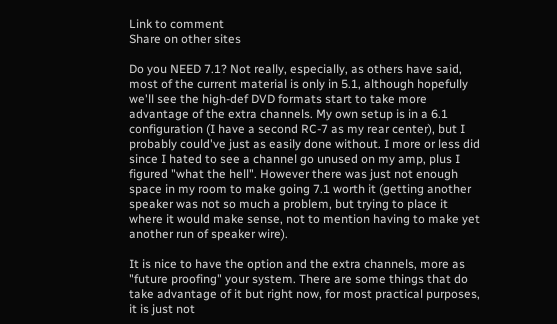Link to comment
Share on other sites

Do you NEED 7.1? Not really, especially, as others have said, most of the current material is only in 5.1, although hopefully we'll see the high-def DVD formats start to take more advantage of the extra channels. My own setup is in a 6.1 configuration (I have a second RC-7 as my rear center), but I probably could've just as easily done without. I more or less did since I hated to see a channel go unused on my amp, plus I figured "what the hell". However there was just not enough space in my room to make going 7.1 worth it (getting another speaker was not so much a problem, but trying to place it where it would make sense, not to mention having to make yet another run of speaker wire).

It is nice to have the option and the extra channels, more as "future proofing" your system. There are some things that do take advantage of it but right now, for most practical purposes, it is just not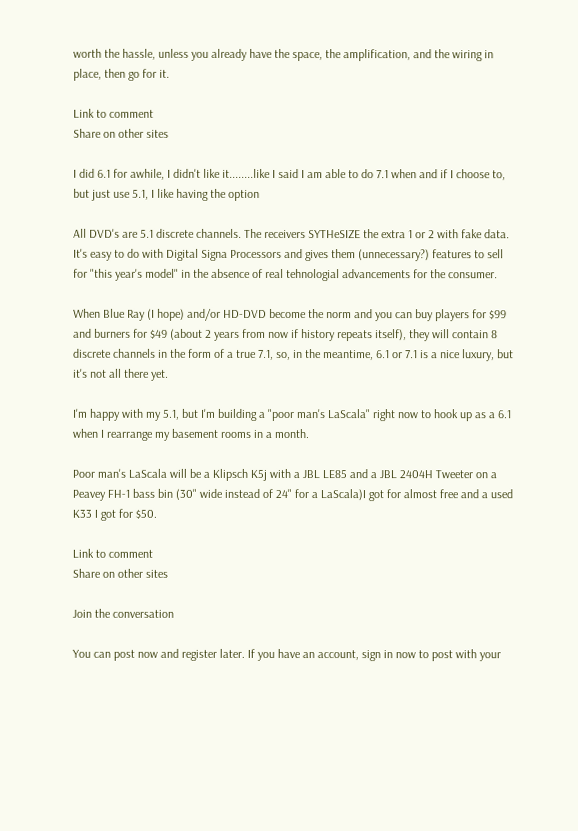worth the hassle, unless you already have the space, the amplification, and the wiring in place, then go for it.

Link to comment
Share on other sites

I did 6.1 for awhile, I didn't like it........like I said I am able to do 7.1 when and if I choose to, but just use 5.1, I like having the option

All DVD's are 5.1 discrete channels. The receivers SYTHeSIZE the extra 1 or 2 with fake data. It's easy to do with Digital Signa Processors and gives them (unnecessary?) features to sell for "this year's model" in the absence of real tehnologial advancements for the consumer.

When Blue Ray (I hope) and/or HD-DVD become the norm and you can buy players for $99 and burners for $49 (about 2 years from now if history repeats itself), they will contain 8 discrete channels in the form of a true 7.1, so, in the meantime, 6.1 or 7.1 is a nice luxury, but it's not all there yet.

I'm happy with my 5.1, but I'm building a "poor man's LaScala" right now to hook up as a 6.1 when I rearrange my basement rooms in a month.

Poor man's LaScala will be a Klipsch K5j with a JBL LE85 and a JBL 2404H Tweeter on a Peavey FH-1 bass bin (30" wide instead of 24" for a LaScala)I got for almost free and a used K33 I got for $50.

Link to comment
Share on other sites

Join the conversation

You can post now and register later. If you have an account, sign in now to post with your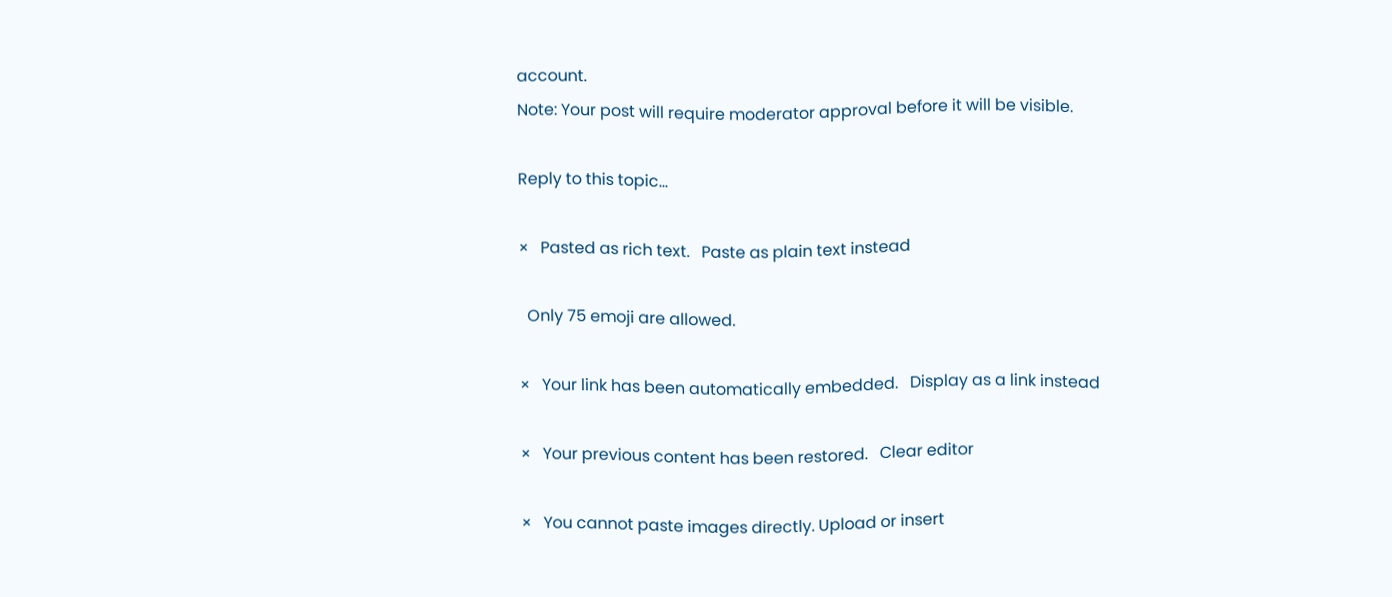account.
Note: Your post will require moderator approval before it will be visible.

Reply to this topic...

×   Pasted as rich text.   Paste as plain text instead

  Only 75 emoji are allowed.

×   Your link has been automatically embedded.   Display as a link instead

×   Your previous content has been restored.   Clear editor

×   You cannot paste images directly. Upload or insert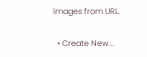images from URL.

  • Create New...